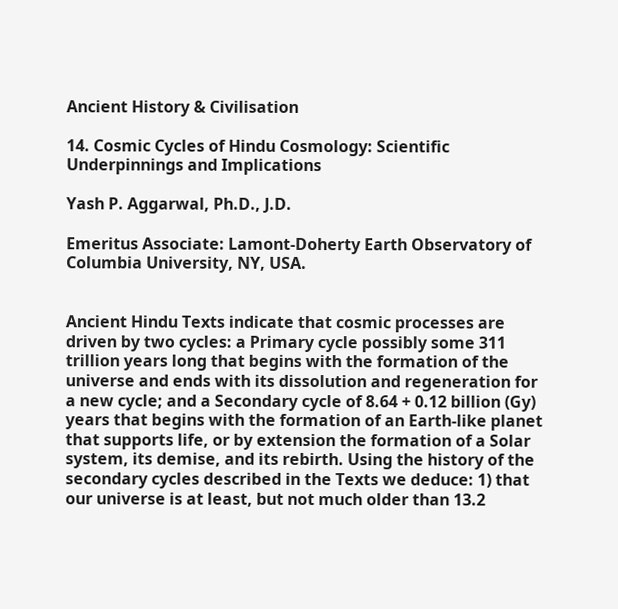Ancient History & Civilisation

14. Cosmic Cycles of Hindu Cosmology: Scientific Underpinnings and Implications

Yash P. Aggarwal, Ph.D., J.D.

Emeritus Associate: Lamont-Doherty Earth Observatory of Columbia University, NY, USA.


Ancient Hindu Texts indicate that cosmic processes are driven by two cycles: a Primary cycle possibly some 311 trillion years long that begins with the formation of the universe and ends with its dissolution and regeneration for a new cycle; and a Secondary cycle of 8.64 + 0.12 billion (Gy) years that begins with the formation of an Earth-like planet that supports life, or by extension the formation of a Solar system, its demise, and its rebirth. Using the history of the secondary cycles described in the Texts we deduce: 1) that our universe is at least, but not much older than 13.2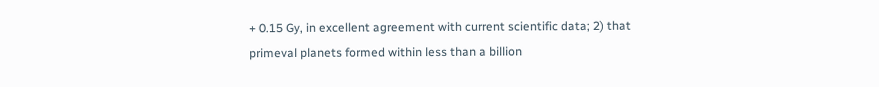+ 0.15 Gy, in excellent agreement with current scientific data; 2) that primeval planets formed within less than a billion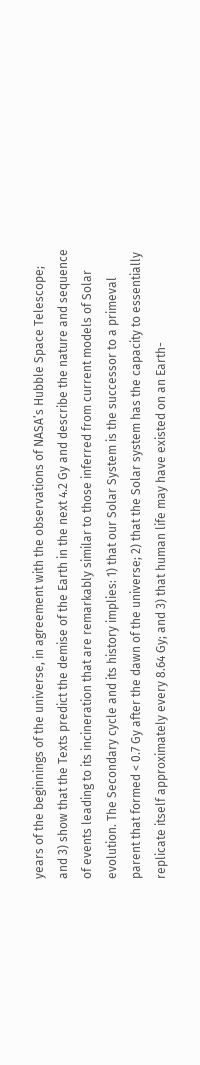years of the beginnings of the universe, in agreement with the observations of NASA’s Hubble Space Telescope; and 3) show that the Texts predict the demise of the Earth in the next 4.2 Gy and describe the nature and sequence of events leading to its incineration that are remarkably similar to those inferred from current models of Solar evolution. The Secondary cycle and its history implies: 1) that our Solar System is the successor to a primeval parent that formed < 0.7 Gy after the dawn of the universe; 2) that the Solar system has the capacity to essentially replicate itself approximately every 8.64 Gy; and 3) that human life may have existed on an Earth-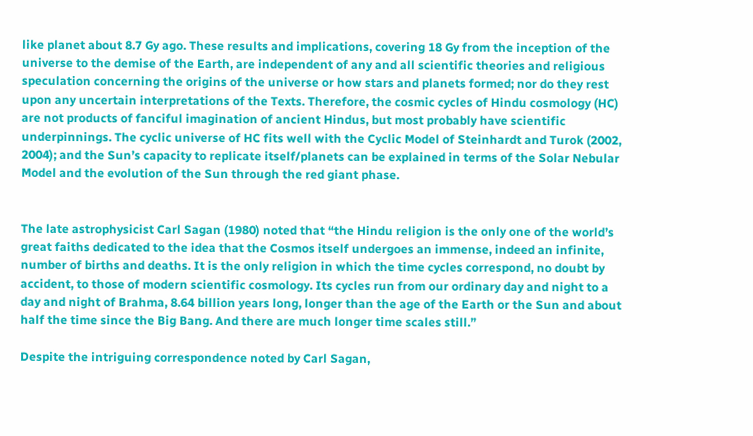like planet about 8.7 Gy ago. These results and implications, covering 18 Gy from the inception of the universe to the demise of the Earth, are independent of any and all scientific theories and religious speculation concerning the origins of the universe or how stars and planets formed; nor do they rest upon any uncertain interpretations of the Texts. Therefore, the cosmic cycles of Hindu cosmology (HC) are not products of fanciful imagination of ancient Hindus, but most probably have scientific underpinnings. The cyclic universe of HC fits well with the Cyclic Model of Steinhardt and Turok (2002, 2004); and the Sun’s capacity to replicate itself/planets can be explained in terms of the Solar Nebular Model and the evolution of the Sun through the red giant phase.


The late astrophysicist Carl Sagan (1980) noted that “the Hindu religion is the only one of the world’s great faiths dedicated to the idea that the Cosmos itself undergoes an immense, indeed an infinite, number of births and deaths. It is the only religion in which the time cycles correspond, no doubt by accident, to those of modern scientific cosmology. Its cycles run from our ordinary day and night to a day and night of Brahma, 8.64 billion years long, longer than the age of the Earth or the Sun and about half the time since the Big Bang. And there are much longer time scales still.”

Despite the intriguing correspondence noted by Carl Sagan,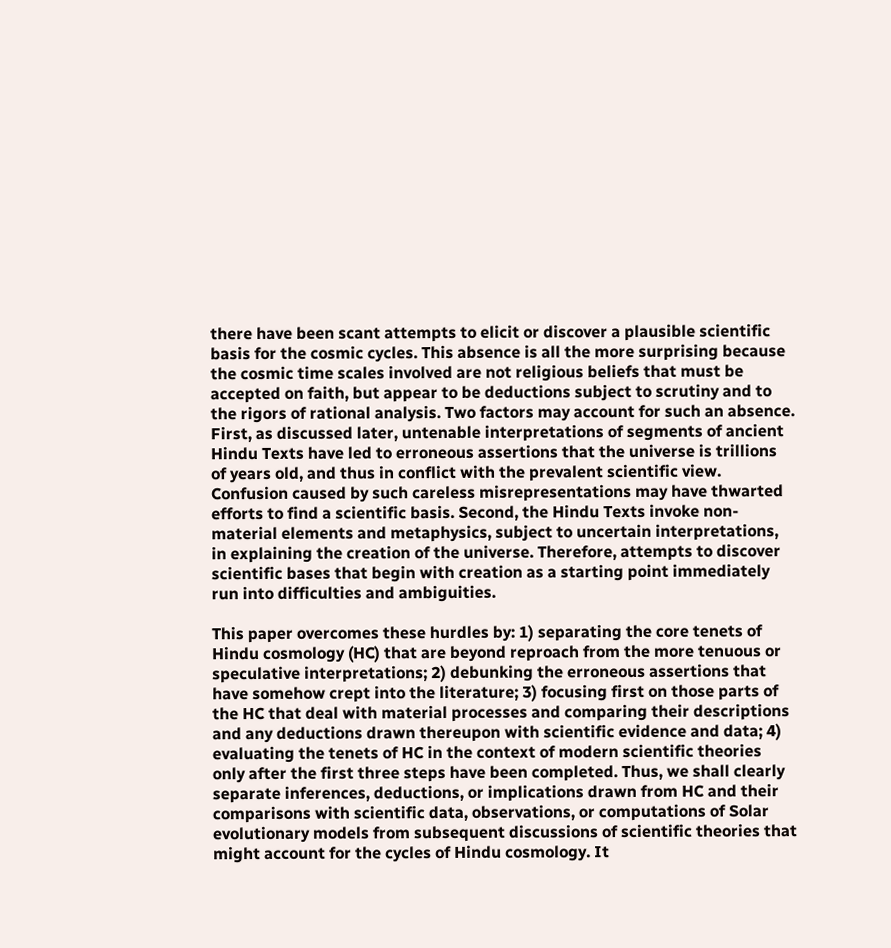there have been scant attempts to elicit or discover a plausible scientific basis for the cosmic cycles. This absence is all the more surprising because the cosmic time scales involved are not religious beliefs that must be accepted on faith, but appear to be deductions subject to scrutiny and to the rigors of rational analysis. Two factors may account for such an absence. First, as discussed later, untenable interpretations of segments of ancient Hindu Texts have led to erroneous assertions that the universe is trillions of years old, and thus in conflict with the prevalent scientific view. Confusion caused by such careless misrepresentations may have thwarted efforts to find a scientific basis. Second, the Hindu Texts invoke non-material elements and metaphysics, subject to uncertain interpretations, in explaining the creation of the universe. Therefore, attempts to discover scientific bases that begin with creation as a starting point immediately run into difficulties and ambiguities.

This paper overcomes these hurdles by: 1) separating the core tenets of Hindu cosmology (HC) that are beyond reproach from the more tenuous or speculative interpretations; 2) debunking the erroneous assertions that have somehow crept into the literature; 3) focusing first on those parts of the HC that deal with material processes and comparing their descriptions and any deductions drawn thereupon with scientific evidence and data; 4) evaluating the tenets of HC in the context of modern scientific theories only after the first three steps have been completed. Thus, we shall clearly separate inferences, deductions, or implications drawn from HC and their comparisons with scientific data, observations, or computations of Solar evolutionary models from subsequent discussions of scientific theories that might account for the cycles of Hindu cosmology. It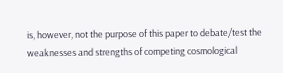is, however, not the purpose of this paper to debate/test the weaknesses and strengths of competing cosmological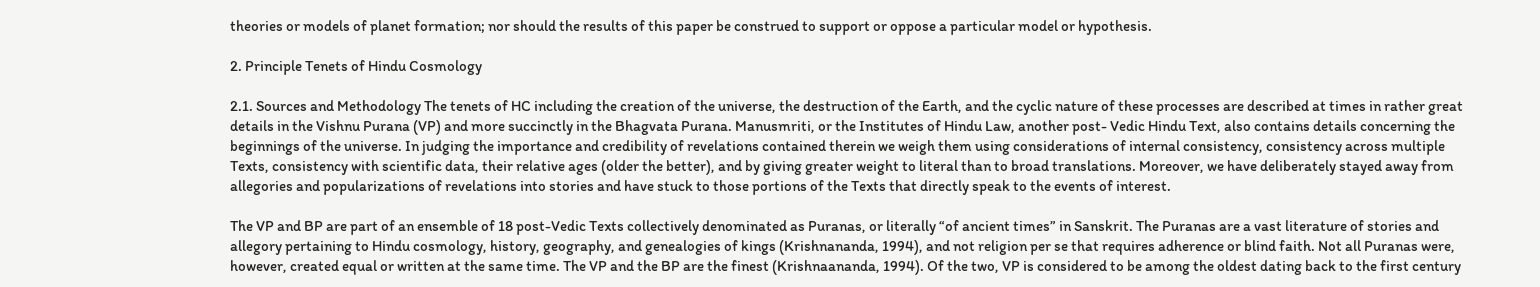theories or models of planet formation; nor should the results of this paper be construed to support or oppose a particular model or hypothesis.

2. Principle Tenets of Hindu Cosmology

2.1. Sources and Methodology The tenets of HC including the creation of the universe, the destruction of the Earth, and the cyclic nature of these processes are described at times in rather great details in the Vishnu Purana (VP) and more succinctly in the Bhagvata Purana. Manusmriti, or the Institutes of Hindu Law, another post- Vedic Hindu Text, also contains details concerning the beginnings of the universe. In judging the importance and credibility of revelations contained therein we weigh them using considerations of internal consistency, consistency across multiple Texts, consistency with scientific data, their relative ages (older the better), and by giving greater weight to literal than to broad translations. Moreover, we have deliberately stayed away from allegories and popularizations of revelations into stories and have stuck to those portions of the Texts that directly speak to the events of interest.

The VP and BP are part of an ensemble of 18 post-Vedic Texts collectively denominated as Puranas, or literally “of ancient times” in Sanskrit. The Puranas are a vast literature of stories and allegory pertaining to Hindu cosmology, history, geography, and genealogies of kings (Krishnananda, 1994), and not religion per se that requires adherence or blind faith. Not all Puranas were, however, created equal or written at the same time. The VP and the BP are the finest (Krishnaananda, 1994). Of the two, VP is considered to be among the oldest dating back to the first century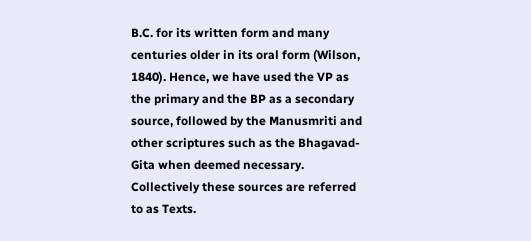B.C. for its written form and many centuries older in its oral form (Wilson, 1840). Hence, we have used the VP as the primary and the BP as a secondary source, followed by the Manusmriti and other scriptures such as the Bhagavad-Gita when deemed necessary. Collectively these sources are referred to as Texts.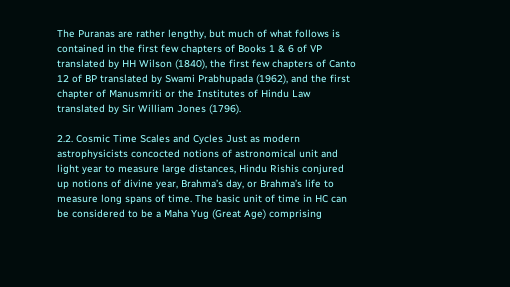The Puranas are rather lengthy, but much of what follows is contained in the first few chapters of Books 1 & 6 of VP translated by HH Wilson (1840), the first few chapters of Canto 12 of BP translated by Swami Prabhupada (1962), and the first chapter of Manusmriti or the Institutes of Hindu Law translated by Sir William Jones (1796).

2.2. Cosmic Time Scales and Cycles Just as modern astrophysicists concocted notions of astronomical unit and light year to measure large distances, Hindu Rishis conjured up notions of divine year, Brahma’s day, or Brahma’s life to measure long spans of time. The basic unit of time in HC can be considered to be a Maha Yug (Great Age) comprising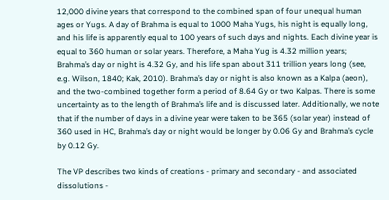12,000 divine years that correspond to the combined span of four unequal human ages or Yugs. A day of Brahma is equal to 1000 Maha Yugs, his night is equally long, and his life is apparently equal to 100 years of such days and nights. Each divine year is equal to 360 human or solar years. Therefore, a Maha Yug is 4.32 million years; Brahma’s day or night is 4.32 Gy, and his life span about 311 trillion years long (see, e.g. Wilson, 1840; Kak, 2010). Brahma’s day or night is also known as a Kalpa (aeon), and the two-combined together form a period of 8.64 Gy or two Kalpas. There is some uncertainty as to the length of Brahma’s life and is discussed later. Additionally, we note that if the number of days in a divine year were taken to be 365 (solar year) instead of 360 used in HC, Brahma’s day or night would be longer by 0.06 Gy and Brahma’s cycle by 0.12 Gy.

The VP describes two kinds of creations - primary and secondary - and associated dissolutions -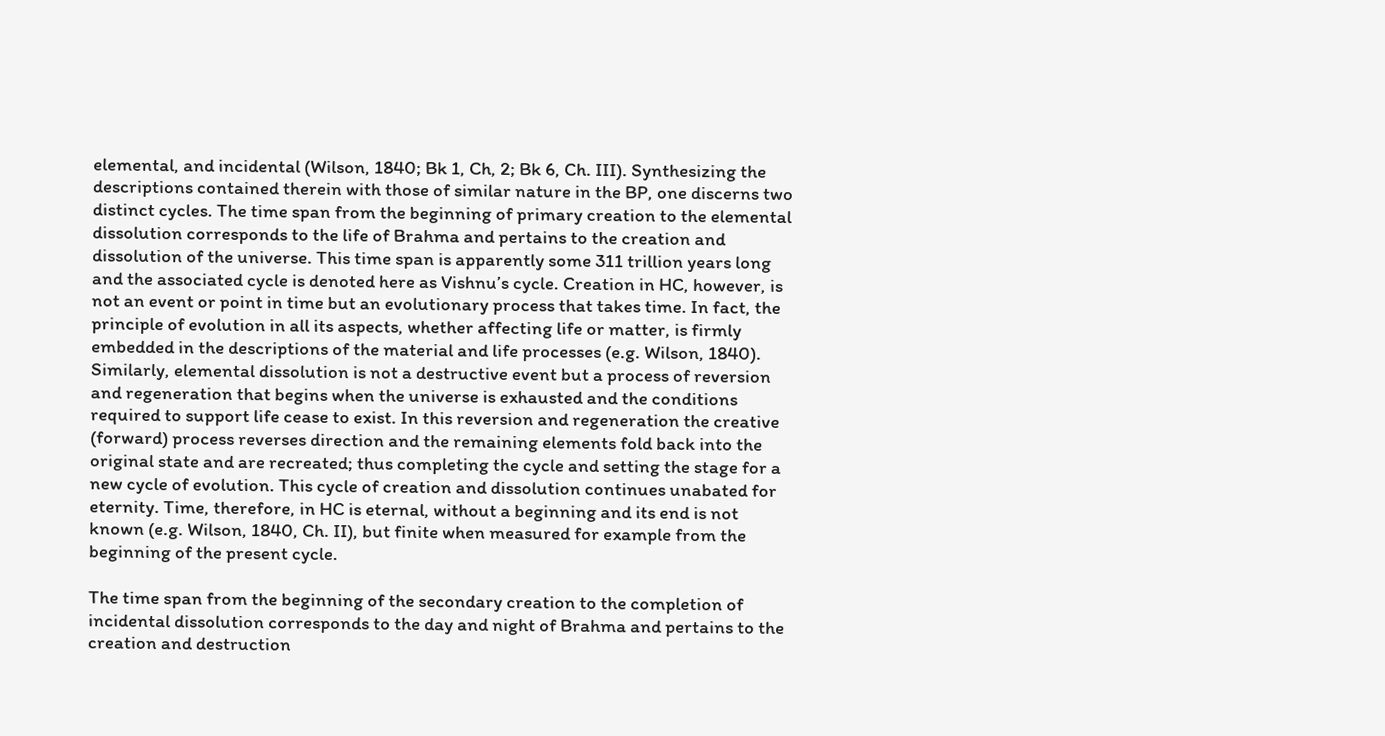elemental, and incidental (Wilson, 1840; Bk 1, Ch, 2; Bk 6, Ch. III). Synthesizing the descriptions contained therein with those of similar nature in the BP, one discerns two distinct cycles. The time span from the beginning of primary creation to the elemental dissolution corresponds to the life of Brahma and pertains to the creation and dissolution of the universe. This time span is apparently some 311 trillion years long and the associated cycle is denoted here as Vishnu’s cycle. Creation in HC, however, is not an event or point in time but an evolutionary process that takes time. In fact, the principle of evolution in all its aspects, whether affecting life or matter, is firmly embedded in the descriptions of the material and life processes (e.g. Wilson, 1840). Similarly, elemental dissolution is not a destructive event but a process of reversion and regeneration that begins when the universe is exhausted and the conditions required to support life cease to exist. In this reversion and regeneration the creative (forward) process reverses direction and the remaining elements fold back into the original state and are recreated; thus completing the cycle and setting the stage for a new cycle of evolution. This cycle of creation and dissolution continues unabated for eternity. Time, therefore, in HC is eternal, without a beginning and its end is not known (e.g. Wilson, 1840, Ch. II), but finite when measured for example from the beginning of the present cycle.

The time span from the beginning of the secondary creation to the completion of incidental dissolution corresponds to the day and night of Brahma and pertains to the creation and destruction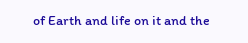of Earth and life on it and the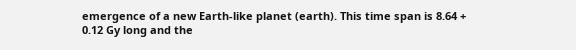emergence of a new Earth-like planet (earth). This time span is 8.64 + 0.12 Gy long and the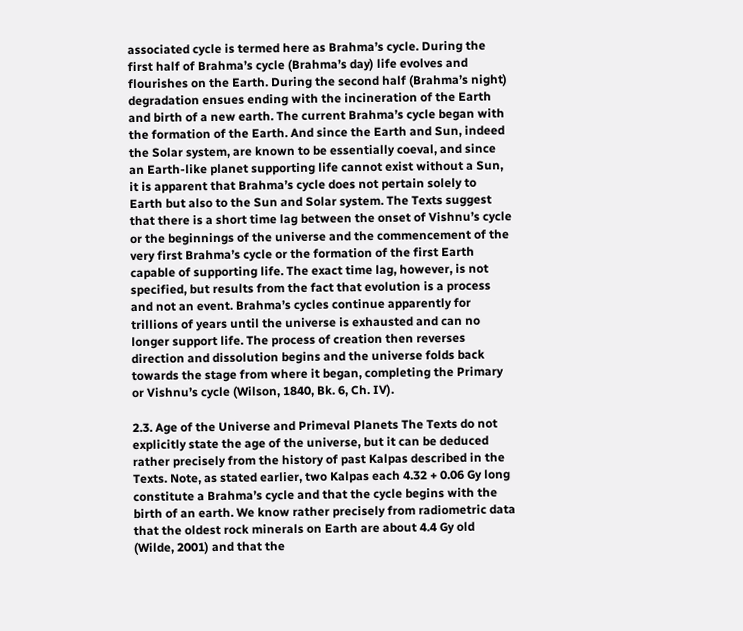associated cycle is termed here as Brahma’s cycle. During the first half of Brahma’s cycle (Brahma’s day) life evolves and flourishes on the Earth. During the second half (Brahma’s night) degradation ensues ending with the incineration of the Earth and birth of a new earth. The current Brahma’s cycle began with the formation of the Earth. And since the Earth and Sun, indeed the Solar system, are known to be essentially coeval, and since an Earth-like planet supporting life cannot exist without a Sun, it is apparent that Brahma’s cycle does not pertain solely to Earth but also to the Sun and Solar system. The Texts suggest that there is a short time lag between the onset of Vishnu’s cycle or the beginnings of the universe and the commencement of the very first Brahma’s cycle or the formation of the first Earth capable of supporting life. The exact time lag, however, is not specified, but results from the fact that evolution is a process and not an event. Brahma’s cycles continue apparently for trillions of years until the universe is exhausted and can no longer support life. The process of creation then reverses direction and dissolution begins and the universe folds back towards the stage from where it began, completing the Primary or Vishnu’s cycle (Wilson, 1840, Bk. 6, Ch. IV).

2.3. Age of the Universe and Primeval Planets The Texts do not explicitly state the age of the universe, but it can be deduced rather precisely from the history of past Kalpas described in the Texts. Note, as stated earlier, two Kalpas each 4.32 + 0.06 Gy long constitute a Brahma’s cycle and that the cycle begins with the birth of an earth. We know rather precisely from radiometric data that the oldest rock minerals on Earth are about 4.4 Gy old (Wilde, 2001) and that the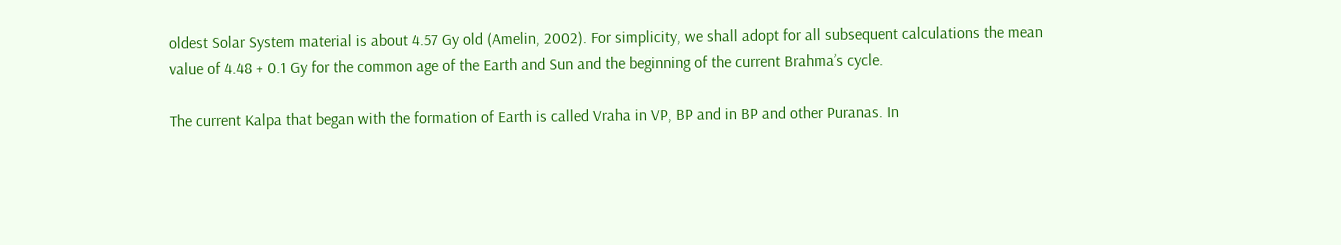oldest Solar System material is about 4.57 Gy old (Amelin, 2002). For simplicity, we shall adopt for all subsequent calculations the mean value of 4.48 + 0.1 Gy for the common age of the Earth and Sun and the beginning of the current Brahma’s cycle.

The current Kalpa that began with the formation of Earth is called Vraha in VP, BP and in BP and other Puranas. In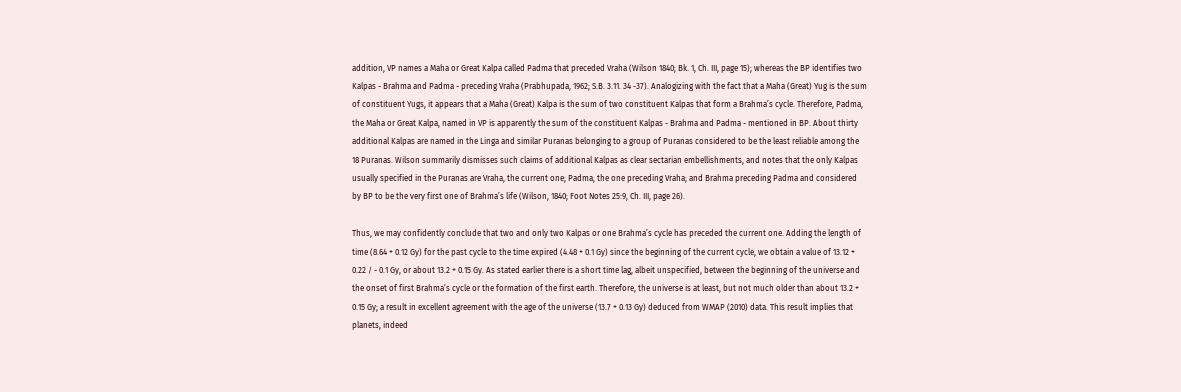addition, VP names a Maha or Great Kalpa called Padma that preceded Vraha (Wilson 1840; Bk. 1, Ch. III, page 15); whereas the BP identifies two Kalpas - Brahma and Padma - preceding Vraha (Prabhupada, 1962; S.B. 3.11. 34 -37). Analogizing with the fact that a Maha (Great) Yug is the sum of constituent Yugs, it appears that a Maha (Great) Kalpa is the sum of two constituent Kalpas that form a Brahma’s cycle. Therefore, Padma, the Maha or Great Kalpa, named in VP is apparently the sum of the constituent Kalpas - Brahma and Padma - mentioned in BP. About thirty additional Kalpas are named in the Linga and similar Puranas belonging to a group of Puranas considered to be the least reliable among the 18 Puranas. Wilson summarily dismisses such claims of additional Kalpas as clear sectarian embellishments, and notes that the only Kalpas usually specified in the Puranas are Vraha, the current one; Padma, the one preceding Vraha; and Brahma preceding Padma and considered by BP to be the very first one of Brahma’s life (Wilson, 1840; Foot Notes 25:9, Ch. III, page 26).

Thus, we may confidently conclude that two and only two Kalpas or one Brahma’s cycle has preceded the current one. Adding the length of time (8.64 + 0.12 Gy) for the past cycle to the time expired (4.48 + 0.1 Gy) since the beginning of the current cycle, we obtain a value of 13.12 + 0.22 / - 0.1 Gy, or about 13.2 + 0.15 Gy. As stated earlier there is a short time lag, albeit unspecified, between the beginning of the universe and the onset of first Brahma’s cycle or the formation of the first earth. Therefore, the universe is at least, but not much older than about 13.2 + 0.15 Gy; a result in excellent agreement with the age of the universe (13.7 + 0.13 Gy) deduced from WMAP (2010) data. This result implies that planets, indeed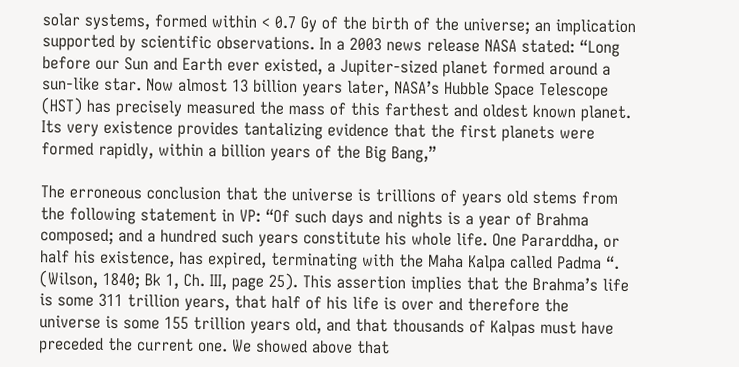solar systems, formed within < 0.7 Gy of the birth of the universe; an implication supported by scientific observations. In a 2003 news release NASA stated: “Long before our Sun and Earth ever existed, a Jupiter-sized planet formed around a sun-like star. Now almost 13 billion years later, NASA’s Hubble Space Telescope (HST) has precisely measured the mass of this farthest and oldest known planet. Its very existence provides tantalizing evidence that the first planets were formed rapidly, within a billion years of the Big Bang,”

The erroneous conclusion that the universe is trillions of years old stems from the following statement in VP: “Of such days and nights is a year of Brahma composed; and a hundred such years constitute his whole life. One Pararddha, or half his existence, has expired, terminating with the Maha Kalpa called Padma “. (Wilson, 1840; Bk 1, Ch. III, page 25). This assertion implies that the Brahma’s life is some 311 trillion years, that half of his life is over and therefore the universe is some 155 trillion years old, and that thousands of Kalpas must have preceded the current one. We showed above that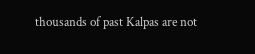thousands of past Kalpas are not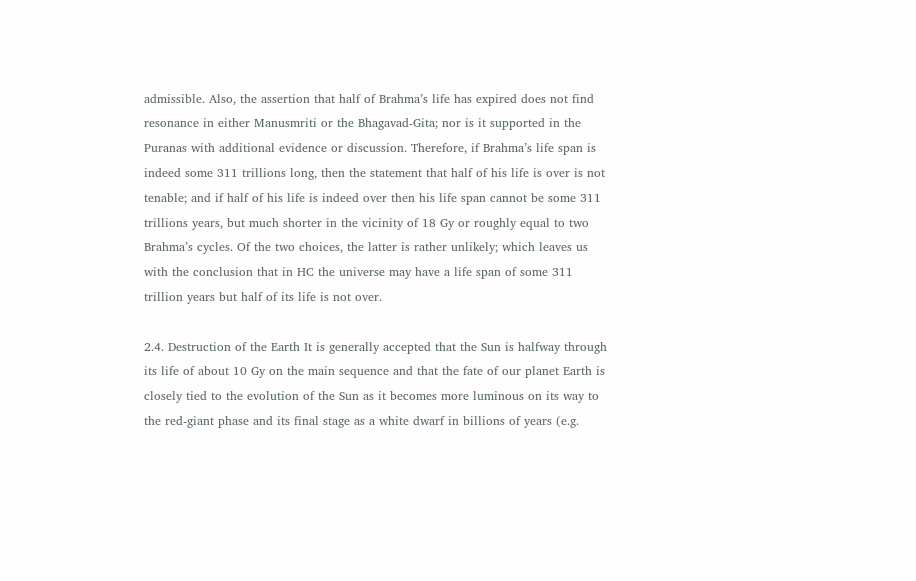admissible. Also, the assertion that half of Brahma’s life has expired does not find resonance in either Manusmriti or the Bhagavad-Gita; nor is it supported in the Puranas with additional evidence or discussion. Therefore, if Brahma’s life span is indeed some 311 trillions long, then the statement that half of his life is over is not tenable; and if half of his life is indeed over then his life span cannot be some 311 trillions years, but much shorter in the vicinity of 18 Gy or roughly equal to two Brahma’s cycles. Of the two choices, the latter is rather unlikely; which leaves us with the conclusion that in HC the universe may have a life span of some 311 trillion years but half of its life is not over.

2.4. Destruction of the Earth It is generally accepted that the Sun is halfway through its life of about 10 Gy on the main sequence and that the fate of our planet Earth is closely tied to the evolution of the Sun as it becomes more luminous on its way to the red-giant phase and its final stage as a white dwarf in billions of years (e.g.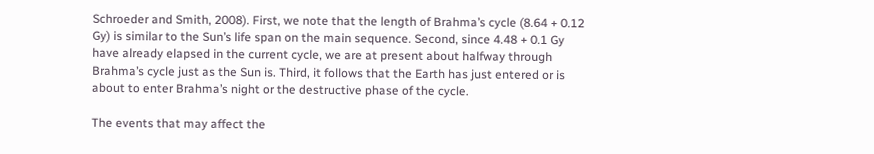Schroeder and Smith, 2008). First, we note that the length of Brahma’s cycle (8.64 + 0.12 Gy) is similar to the Sun’s life span on the main sequence. Second, since 4.48 + 0.1 Gy have already elapsed in the current cycle, we are at present about halfway through Brahma’s cycle just as the Sun is. Third, it follows that the Earth has just entered or is about to enter Brahma’s night or the destructive phase of the cycle.

The events that may affect the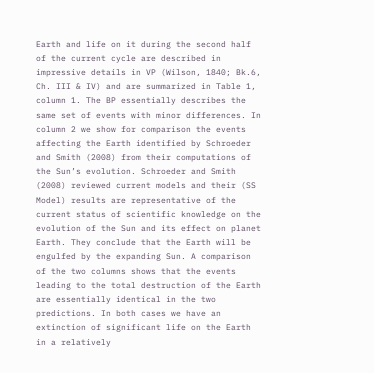Earth and life on it during the second half of the current cycle are described in impressive details in VP (Wilson, 1840; Bk.6, Ch. III & IV) and are summarized in Table 1, column 1. The BP essentially describes the same set of events with minor differences. In column 2 we show for comparison the events affecting the Earth identified by Schroeder and Smith (2008) from their computations of the Sun’s evolution. Schroeder and Smith (2008) reviewed current models and their (SS Model) results are representative of the current status of scientific knowledge on the evolution of the Sun and its effect on planet Earth. They conclude that the Earth will be engulfed by the expanding Sun. A comparison of the two columns shows that the events leading to the total destruction of the Earth are essentially identical in the two predictions. In both cases we have an extinction of significant life on the Earth in a relatively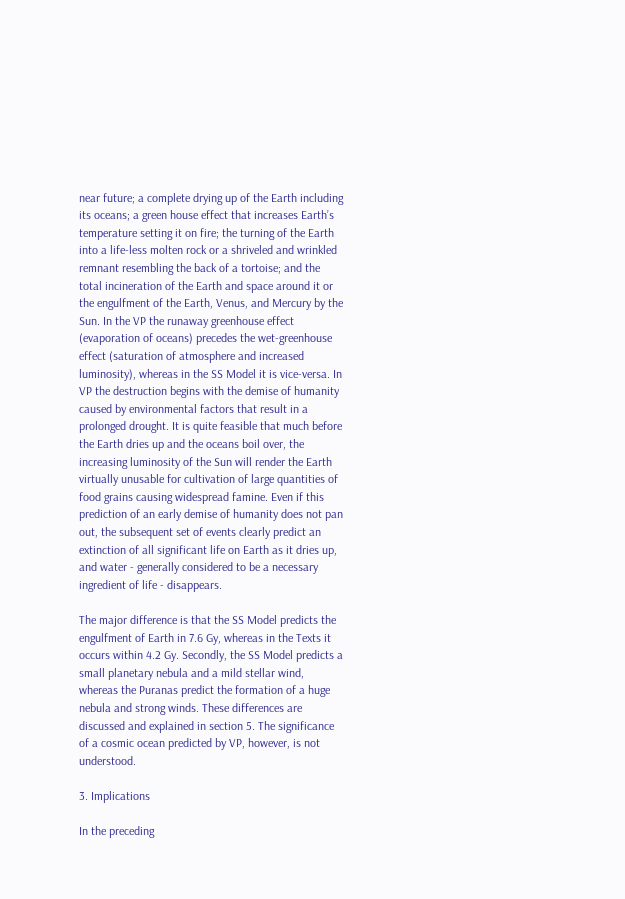near future; a complete drying up of the Earth including its oceans; a green house effect that increases Earth’s temperature setting it on fire; the turning of the Earth into a life-less molten rock or a shriveled and wrinkled remnant resembling the back of a tortoise; and the total incineration of the Earth and space around it or the engulfment of the Earth, Venus, and Mercury by the Sun. In the VP the runaway greenhouse effect (evaporation of oceans) precedes the wet-greenhouse effect (saturation of atmosphere and increased luminosity), whereas in the SS Model it is vice-versa. In VP the destruction begins with the demise of humanity caused by environmental factors that result in a prolonged drought. It is quite feasible that much before the Earth dries up and the oceans boil over, the increasing luminosity of the Sun will render the Earth virtually unusable for cultivation of large quantities of food grains causing widespread famine. Even if this prediction of an early demise of humanity does not pan out, the subsequent set of events clearly predict an extinction of all significant life on Earth as it dries up, and water - generally considered to be a necessary ingredient of life - disappears.

The major difference is that the SS Model predicts the engulfment of Earth in 7.6 Gy, whereas in the Texts it occurs within 4.2 Gy. Secondly, the SS Model predicts a small planetary nebula and a mild stellar wind, whereas the Puranas predict the formation of a huge nebula and strong winds. These differences are discussed and explained in section 5. The significance of a cosmic ocean predicted by VP, however, is not understood.

3. Implications

In the preceding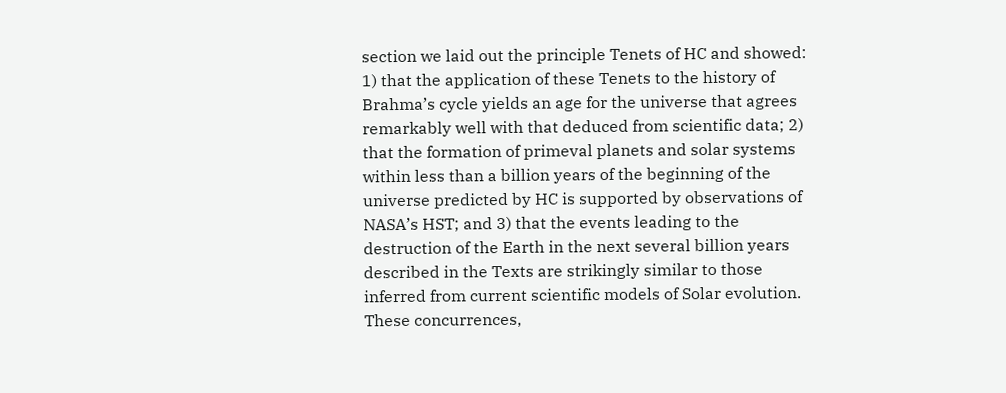section we laid out the principle Tenets of HC and showed: 1) that the application of these Tenets to the history of Brahma’s cycle yields an age for the universe that agrees remarkably well with that deduced from scientific data; 2) that the formation of primeval planets and solar systems within less than a billion years of the beginning of the universe predicted by HC is supported by observations of NASA’s HST; and 3) that the events leading to the destruction of the Earth in the next several billion years described in the Texts are strikingly similar to those inferred from current scientific models of Solar evolution. These concurrences,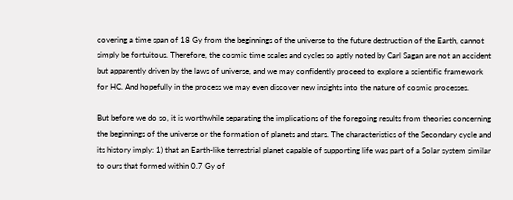covering a time span of 18 Gy from the beginnings of the universe to the future destruction of the Earth, cannot simply be fortuitous. Therefore, the cosmic time scales and cycles so aptly noted by Carl Sagan are not an accident but apparently driven by the laws of universe, and we may confidently proceed to explore a scientific framework for HC. And hopefully in the process we may even discover new insights into the nature of cosmic processes.

But before we do so, it is worthwhile separating the implications of the foregoing results from theories concerning the beginnings of the universe or the formation of planets and stars. The characteristics of the Secondary cycle and its history imply: 1) that an Earth-like terrestrial planet capable of supporting life was part of a Solar system similar to ours that formed within 0.7 Gy of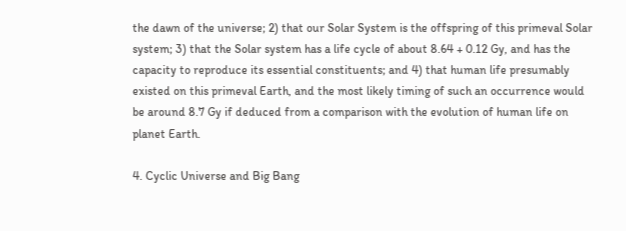the dawn of the universe; 2) that our Solar System is the offspring of this primeval Solar system; 3) that the Solar system has a life cycle of about 8.64 + 0.12 Gy, and has the capacity to reproduce its essential constituents; and 4) that human life presumably existed on this primeval Earth, and the most likely timing of such an occurrence would be around 8.7 Gy if deduced from a comparison with the evolution of human life on planet Earth.

4. Cyclic Universe and Big Bang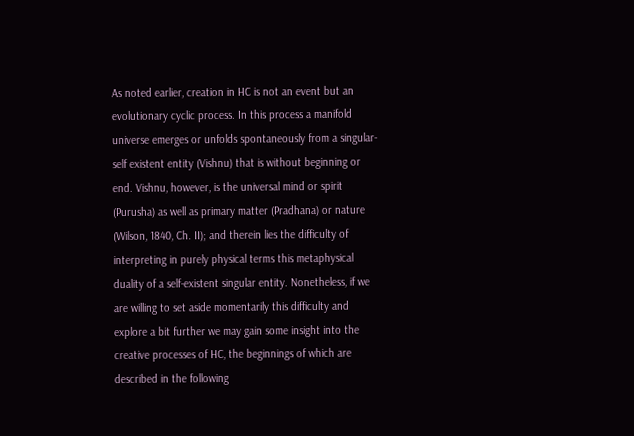As noted earlier, creation in HC is not an event but an evolutionary cyclic process. In this process a manifold universe emerges or unfolds spontaneously from a singular-self existent entity (Vishnu) that is without beginning or end. Vishnu, however, is the universal mind or spirit (Purusha) as well as primary matter (Pradhana) or nature (Wilson, 1840, Ch. II); and therein lies the difficulty of interpreting in purely physical terms this metaphysical duality of a self-existent singular entity. Nonetheless, if we are willing to set aside momentarily this difficulty and explore a bit further we may gain some insight into the creative processes of HC, the beginnings of which are described in the following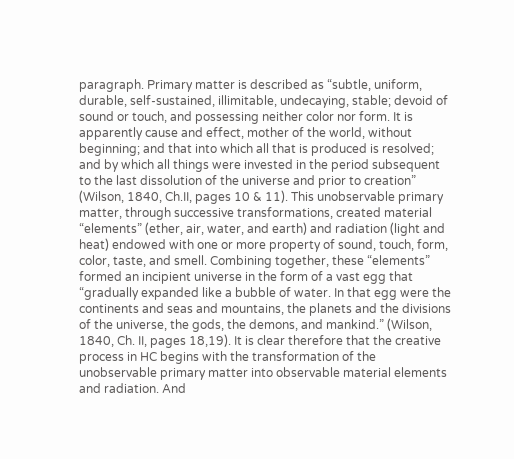paragraph. Primary matter is described as “subtle, uniform, durable, self-sustained, illimitable, undecaying, stable; devoid of sound or touch, and possessing neither color nor form. It is apparently cause and effect, mother of the world, without beginning; and that into which all that is produced is resolved; and by which all things were invested in the period subsequent to the last dissolution of the universe and prior to creation” (Wilson, 1840, Ch.II, pages 10 & 11). This unobservable primary matter, through successive transformations, created material “elements” (ether, air, water, and earth) and radiation (light and heat) endowed with one or more property of sound, touch, form, color, taste, and smell. Combining together, these “elements” formed an incipient universe in the form of a vast egg that “gradually expanded like a bubble of water. In that egg were the continents and seas and mountains, the planets and the divisions of the universe, the gods, the demons, and mankind.” (Wilson, 1840, Ch. II, pages 18,19). It is clear therefore that the creative process in HC begins with the transformation of the unobservable primary matter into observable material elements and radiation. And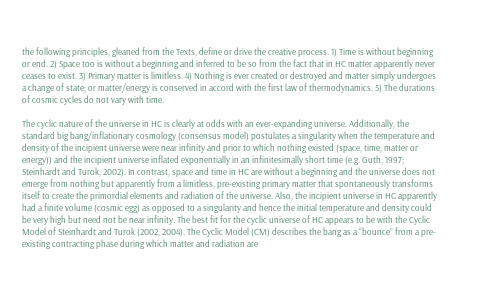the following principles, gleaned from the Texts, define or drive the creative process. 1) Time is without beginning or end. 2) Space too is without a beginning and inferred to be so from the fact that in HC matter apparently never ceases to exist. 3) Primary matter is limitless. 4) Nothing is ever created or destroyed and matter simply undergoes a change of state; or matter/energy is conserved in accord with the first law of thermodynamics. 5) The durations of cosmic cycles do not vary with time.

The cyclic nature of the universe in HC is clearly at odds with an ever-expanding universe. Additionally, the standard big bang/inflationary cosmology (consensus model) postulates a singularity when the temperature and density of the incipient universe were near infinity and prior to which nothing existed (space, time, matter or energy)) and the incipient universe inflated exponentially in an infinitesimally short time (e.g. Guth, 1997; Steinhardt and Turok, 2002). In contrast, space and time in HC are without a beginning and the universe does not emerge from nothing but apparently from a limitless, pre-existing primary matter that spontaneously transforms itself to create the primordial elements and radiation of the universe. Also, the incipient universe in HC apparently had a finite volume (cosmic egg) as opposed to a singularity and hence the initial temperature and density could be very high but need not be near infinity. The best fit for the cyclic universe of HC appears to be with the Cyclic Model of Steinhardt and Turok (2002, 2004). The Cyclic Model (CM) describes the bang as a “bounce” from a pre-existing contracting phase during which matter and radiation are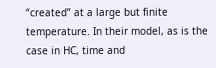“created” at a large but finite temperature. In their model, as is the case in HC, time and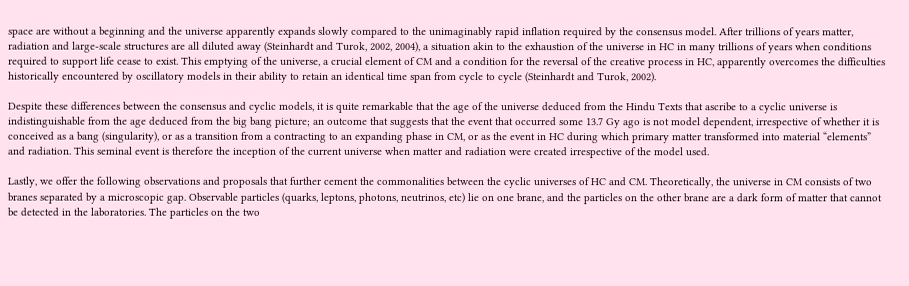space are without a beginning and the universe apparently expands slowly compared to the unimaginably rapid inflation required by the consensus model. After trillions of years matter, radiation and large-scale structures are all diluted away (Steinhardt and Turok, 2002, 2004), a situation akin to the exhaustion of the universe in HC in many trillions of years when conditions required to support life cease to exist. This emptying of the universe, a crucial element of CM and a condition for the reversal of the creative process in HC, apparently overcomes the difficulties historically encountered by oscillatory models in their ability to retain an identical time span from cycle to cycle (Steinhardt and Turok, 2002).

Despite these differences between the consensus and cyclic models, it is quite remarkable that the age of the universe deduced from the Hindu Texts that ascribe to a cyclic universe is indistinguishable from the age deduced from the big bang picture; an outcome that suggests that the event that occurred some 13.7 Gy ago is not model dependent, irrespective of whether it is conceived as a bang (singularity), or as a transition from a contracting to an expanding phase in CM, or as the event in HC during which primary matter transformed into material “elements” and radiation. This seminal event is therefore the inception of the current universe when matter and radiation were created irrespective of the model used.

Lastly, we offer the following observations and proposals that further cement the commonalities between the cyclic universes of HC and CM. Theoretically, the universe in CM consists of two branes separated by a microscopic gap. Observable particles (quarks, leptons, photons, neutrinos, etc) lie on one brane, and the particles on the other brane are a dark form of matter that cannot be detected in the laboratories. The particles on the two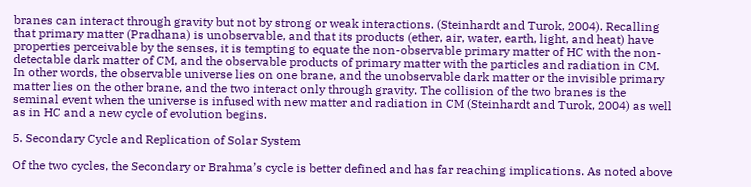branes can interact through gravity but not by strong or weak interactions. (Steinhardt and Turok, 2004). Recalling that primary matter (Pradhana) is unobservable, and that its products (ether, air, water, earth, light, and heat) have properties perceivable by the senses, it is tempting to equate the non-observable primary matter of HC with the non-detectable dark matter of CM, and the observable products of primary matter with the particles and radiation in CM. In other words, the observable universe lies on one brane, and the unobservable dark matter or the invisible primary matter lies on the other brane, and the two interact only through gravity. The collision of the two branes is the seminal event when the universe is infused with new matter and radiation in CM (Steinhardt and Turok, 2004) as well as in HC and a new cycle of evolution begins.

5. Secondary Cycle and Replication of Solar System

Of the two cycles, the Secondary or Brahma’s cycle is better defined and has far reaching implications. As noted above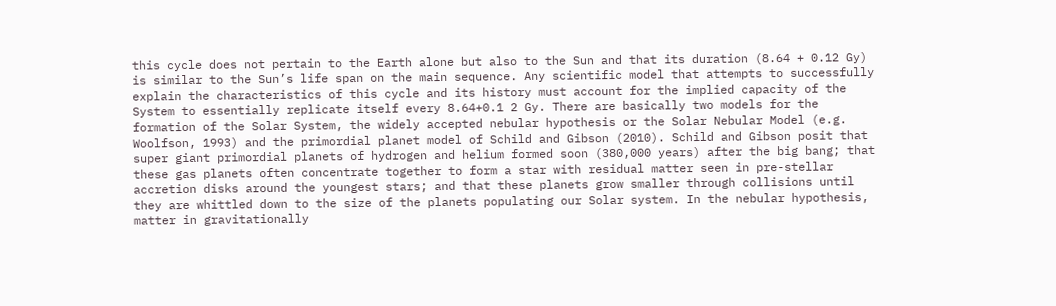this cycle does not pertain to the Earth alone but also to the Sun and that its duration (8.64 + 0.12 Gy) is similar to the Sun’s life span on the main sequence. Any scientific model that attempts to successfully explain the characteristics of this cycle and its history must account for the implied capacity of the System to essentially replicate itself every 8.64+0.1 2 Gy. There are basically two models for the formation of the Solar System, the widely accepted nebular hypothesis or the Solar Nebular Model (e.g. Woolfson, 1993) and the primordial planet model of Schild and Gibson (2010). Schild and Gibson posit that super giant primordial planets of hydrogen and helium formed soon (380,000 years) after the big bang; that these gas planets often concentrate together to form a star with residual matter seen in pre-stellar accretion disks around the youngest stars; and that these planets grow smaller through collisions until they are whittled down to the size of the planets populating our Solar system. In the nebular hypothesis, matter in gravitationally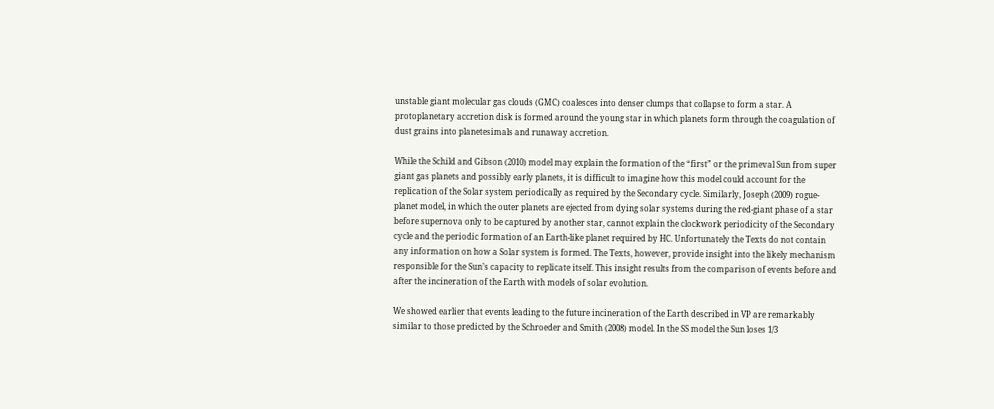unstable giant molecular gas clouds (GMC) coalesces into denser clumps that collapse to form a star. A protoplanetary accretion disk is formed around the young star in which planets form through the coagulation of dust grains into planetesimals and runaway accretion.

While the Schild and Gibson (2010) model may explain the formation of the “first” or the primeval Sun from super giant gas planets and possibly early planets, it is difficult to imagine how this model could account for the replication of the Solar system periodically as required by the Secondary cycle. Similarly, Joseph (2009) rogue-planet model, in which the outer planets are ejected from dying solar systems during the red-giant phase of a star before supernova only to be captured by another star, cannot explain the clockwork periodicity of the Secondary cycle and the periodic formation of an Earth-like planet required by HC. Unfortunately the Texts do not contain any information on how a Solar system is formed. The Texts, however, provide insight into the likely mechanism responsible for the Sun’s capacity to replicate itself. This insight results from the comparison of events before and after the incineration of the Earth with models of solar evolution.

We showed earlier that events leading to the future incineration of the Earth described in VP are remarkably similar to those predicted by the Schroeder and Smith (2008) model. In the SS model the Sun loses 1/3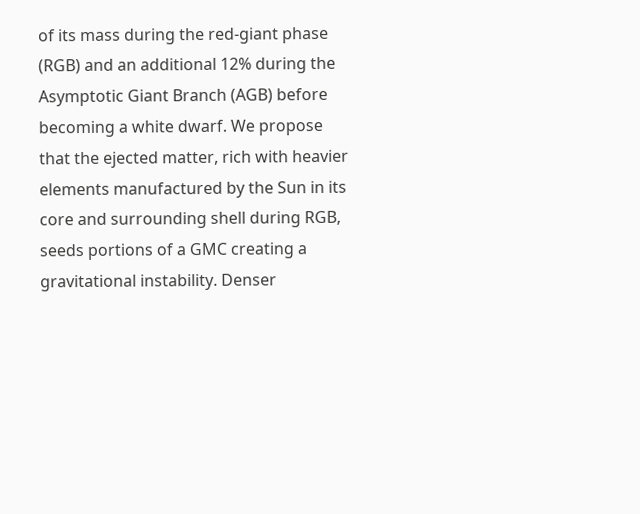of its mass during the red-giant phase (RGB) and an additional 12% during the Asymptotic Giant Branch (AGB) before becoming a white dwarf. We propose that the ejected matter, rich with heavier elements manufactured by the Sun in its core and surrounding shell during RGB, seeds portions of a GMC creating a gravitational instability. Denser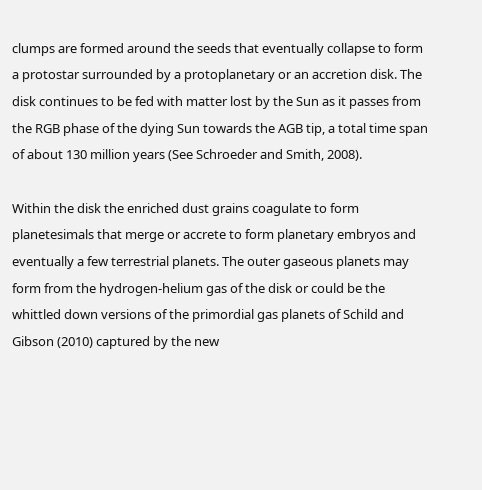clumps are formed around the seeds that eventually collapse to form a protostar surrounded by a protoplanetary or an accretion disk. The disk continues to be fed with matter lost by the Sun as it passes from the RGB phase of the dying Sun towards the AGB tip, a total time span of about 130 million years (See Schroeder and Smith, 2008).

Within the disk the enriched dust grains coagulate to form planetesimals that merge or accrete to form planetary embryos and eventually a few terrestrial planets. The outer gaseous planets may form from the hydrogen-helium gas of the disk or could be the whittled down versions of the primordial gas planets of Schild and Gibson (2010) captured by the new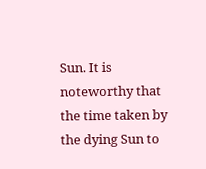Sun. It is noteworthy that the time taken by the dying Sun to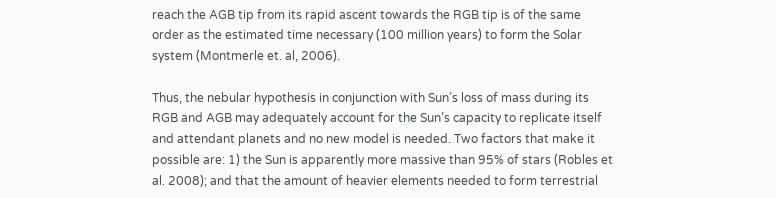reach the AGB tip from its rapid ascent towards the RGB tip is of the same order as the estimated time necessary (100 million years) to form the Solar system (Montmerle et. al, 2006).

Thus, the nebular hypothesis in conjunction with Sun’s loss of mass during its RGB and AGB may adequately account for the Sun’s capacity to replicate itself and attendant planets and no new model is needed. Two factors that make it possible are: 1) the Sun is apparently more massive than 95% of stars (Robles et al. 2008); and that the amount of heavier elements needed to form terrestrial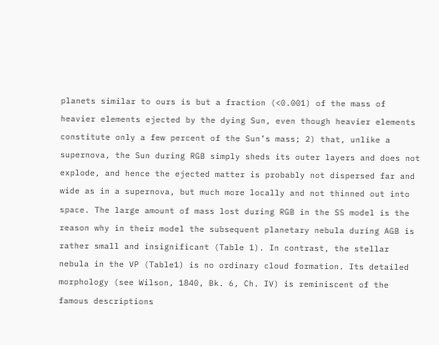planets similar to ours is but a fraction (<0.001) of the mass of heavier elements ejected by the dying Sun, even though heavier elements constitute only a few percent of the Sun’s mass; 2) that, unlike a supernova, the Sun during RGB simply sheds its outer layers and does not explode, and hence the ejected matter is probably not dispersed far and wide as in a supernova, but much more locally and not thinned out into space. The large amount of mass lost during RGB in the SS model is the reason why in their model the subsequent planetary nebula during AGB is rather small and insignificant (Table 1). In contrast, the stellar nebula in the VP (Table1) is no ordinary cloud formation. Its detailed morphology (see Wilson, 1840, Bk. 6, Ch. IV) is reminiscent of the famous descriptions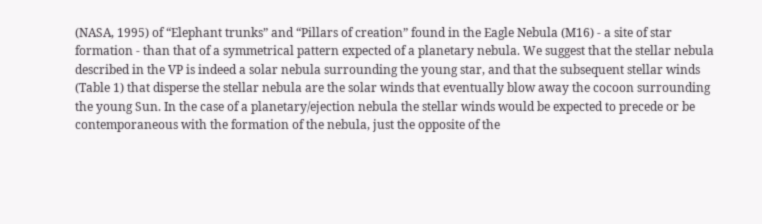(NASA, 1995) of “Elephant trunks” and “Pillars of creation” found in the Eagle Nebula (M16) - a site of star formation - than that of a symmetrical pattern expected of a planetary nebula. We suggest that the stellar nebula described in the VP is indeed a solar nebula surrounding the young star, and that the subsequent stellar winds (Table 1) that disperse the stellar nebula are the solar winds that eventually blow away the cocoon surrounding the young Sun. In the case of a planetary/ejection nebula the stellar winds would be expected to precede or be contemporaneous with the formation of the nebula, just the opposite of the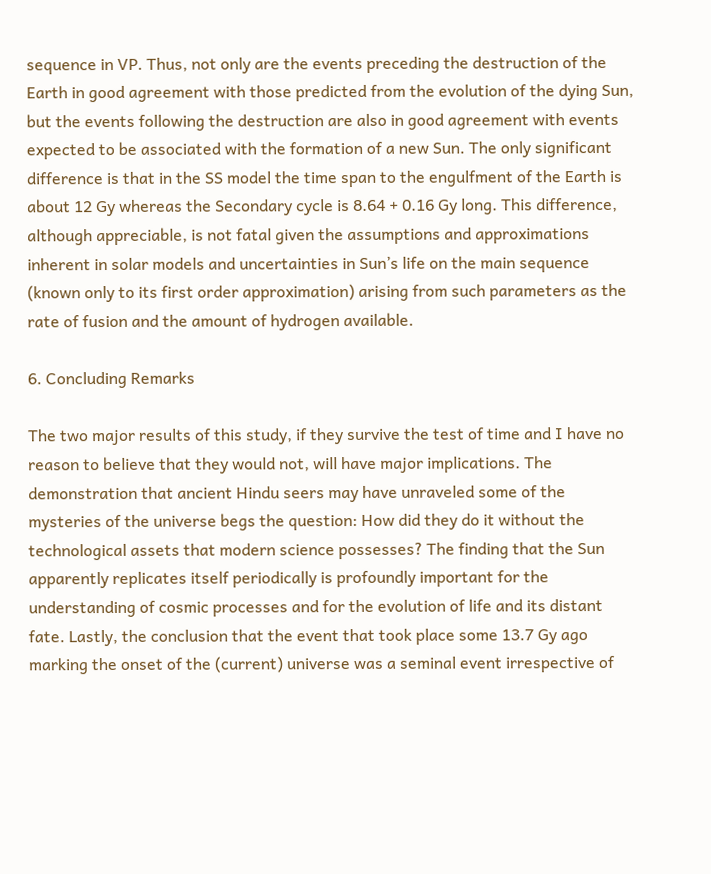sequence in VP. Thus, not only are the events preceding the destruction of the Earth in good agreement with those predicted from the evolution of the dying Sun, but the events following the destruction are also in good agreement with events expected to be associated with the formation of a new Sun. The only significant difference is that in the SS model the time span to the engulfment of the Earth is about 12 Gy whereas the Secondary cycle is 8.64 + 0.16 Gy long. This difference, although appreciable, is not fatal given the assumptions and approximations inherent in solar models and uncertainties in Sun’s life on the main sequence (known only to its first order approximation) arising from such parameters as the rate of fusion and the amount of hydrogen available.

6. Concluding Remarks

The two major results of this study, if they survive the test of time and I have no reason to believe that they would not, will have major implications. The demonstration that ancient Hindu seers may have unraveled some of the mysteries of the universe begs the question: How did they do it without the technological assets that modern science possesses? The finding that the Sun apparently replicates itself periodically is profoundly important for the understanding of cosmic processes and for the evolution of life and its distant fate. Lastly, the conclusion that the event that took place some 13.7 Gy ago marking the onset of the (current) universe was a seminal event irrespective of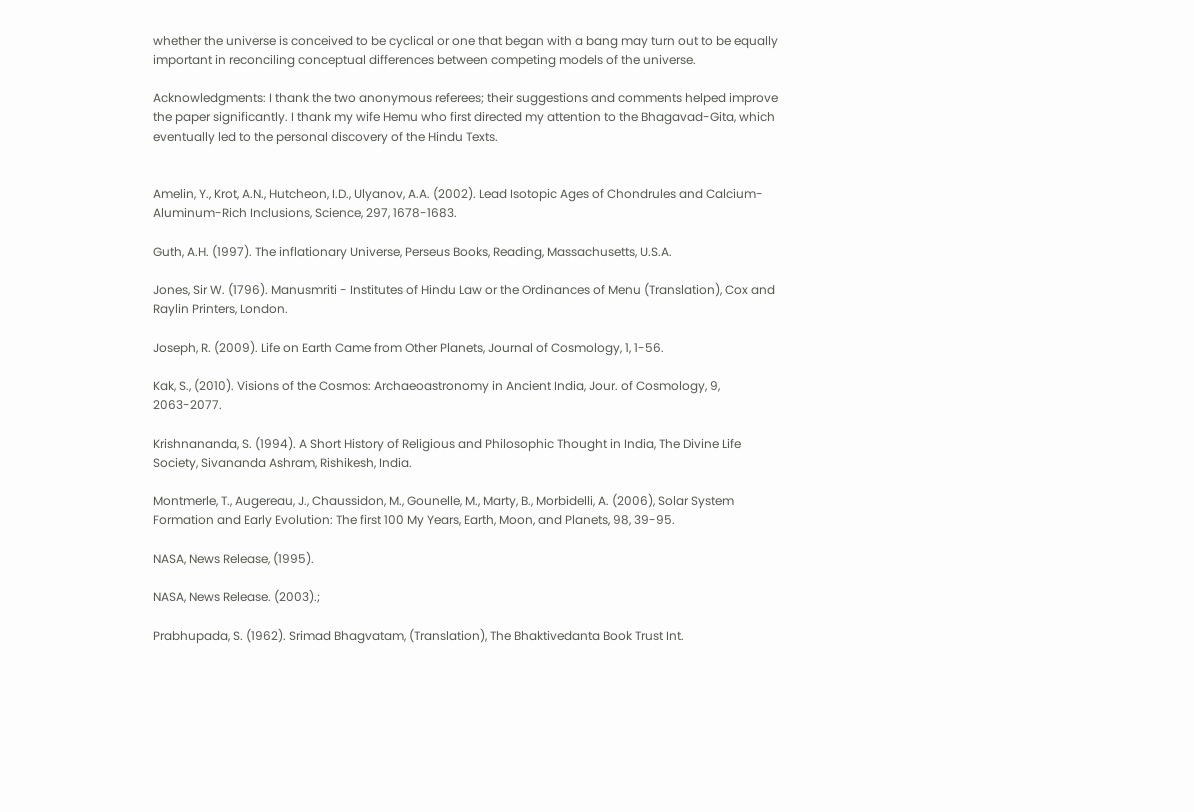whether the universe is conceived to be cyclical or one that began with a bang may turn out to be equally important in reconciling conceptual differences between competing models of the universe.

Acknowledgments: I thank the two anonymous referees; their suggestions and comments helped improve the paper significantly. I thank my wife Hemu who first directed my attention to the Bhagavad-Gita, which eventually led to the personal discovery of the Hindu Texts.


Amelin, Y., Krot, A.N., Hutcheon, I.D., Ulyanov, A.A. (2002). Lead Isotopic Ages of Chondrules and Calcium-Aluminum-Rich Inclusions, Science, 297, 1678-1683.

Guth, A.H. (1997). The inflationary Universe, Perseus Books, Reading, Massachusetts, U.S.A.

Jones, Sir W. (1796). Manusmriti - Institutes of Hindu Law or the Ordinances of Menu (Translation), Cox and Raylin Printers, London.

Joseph, R. (2009). Life on Earth Came from Other Planets, Journal of Cosmology, 1, 1-56.

Kak, S., (2010). Visions of the Cosmos: Archaeoastronomy in Ancient India, Jour. of Cosmology, 9, 2063-2077.

Krishnananda, S. (1994). A Short History of Religious and Philosophic Thought in India, The Divine Life Society, Sivananda Ashram, Rishikesh, India.

Montmerle, T., Augereau, J., Chaussidon, M., Gounelle, M., Marty, B., Morbidelli, A. (2006), Solar System Formation and Early Evolution: The first 100 My Years, Earth, Moon, and Planets, 98, 39-95.

NASA, News Release, (1995).

NASA, News Release. (2003).;

Prabhupada, S. (1962). Srimad Bhagvatam, (Translation), The Bhaktivedanta Book Trust Int.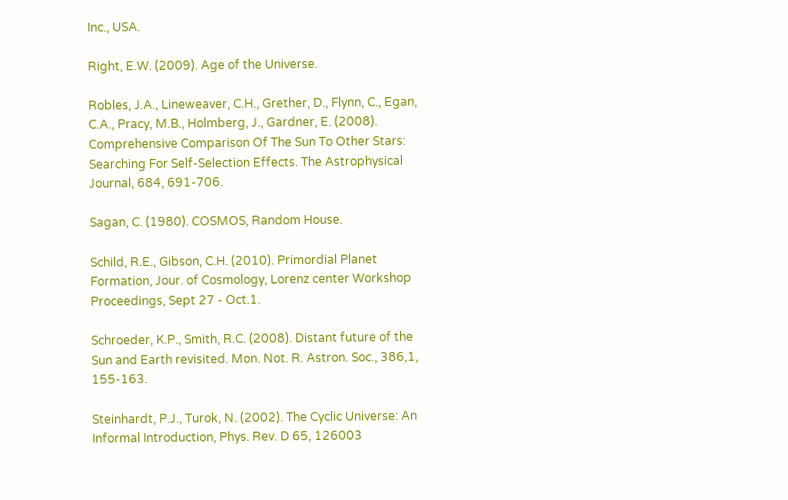Inc., USA.

Right, E.W. (2009). Age of the Universe.

Robles, J.A., Lineweaver, C.H., Grether, D., Flynn, C., Egan, C.A., Pracy, M.B., Holmberg, J., Gardner, E. (2008). Comprehensive Comparison Of The Sun To Other Stars: Searching For Self-Selection Effects. The Astrophysical Journal, 684, 691-706.

Sagan, C. (1980). COSMOS, Random House.

Schild, R.E., Gibson, C.H. (2010). Primordial Planet Formation, Jour. of Cosmology, Lorenz center Workshop Proceedings, Sept 27 - Oct.1.

Schroeder, K.P., Smith, R.C. (2008). Distant future of the Sun and Earth revisited. Mon. Not. R. Astron. Soc., 386,1, 155-163.

Steinhardt, P.J., Turok, N. (2002). The Cyclic Universe: An Informal Introduction, Phys. Rev. D 65, 126003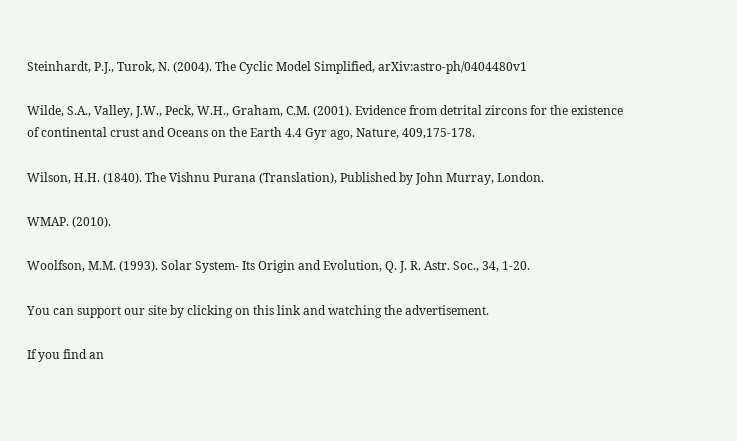Steinhardt, P.J., Turok, N. (2004). The Cyclic Model Simplified, arXiv:astro-ph/0404480v1

Wilde, S.A., Valley, J.W., Peck, W.H., Graham, C.M. (2001). Evidence from detrital zircons for the existence of continental crust and Oceans on the Earth 4.4 Gyr ago, Nature, 409,175-178.

Wilson, H.H. (1840). The Vishnu Purana (Translation), Published by John Murray, London.

WMAP. (2010).

Woolfson, M.M. (1993). Solar System- Its Origin and Evolution, Q. J. R. Astr. Soc., 34, 1-20.

You can support our site by clicking on this link and watching the advertisement.

If you find an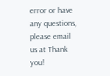error or have any questions, please email us at Thank you!